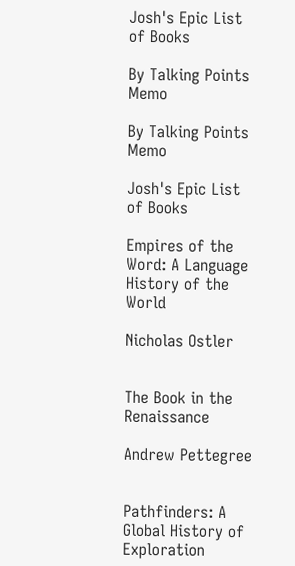Josh's Epic List of Books

By Talking Points Memo

By Talking Points Memo

Josh's Epic List of Books

Empires of the Word: A Language History of the World

Nicholas Ostler


The Book in the Renaissance

Andrew Pettegree


Pathfinders: A Global History of Exploration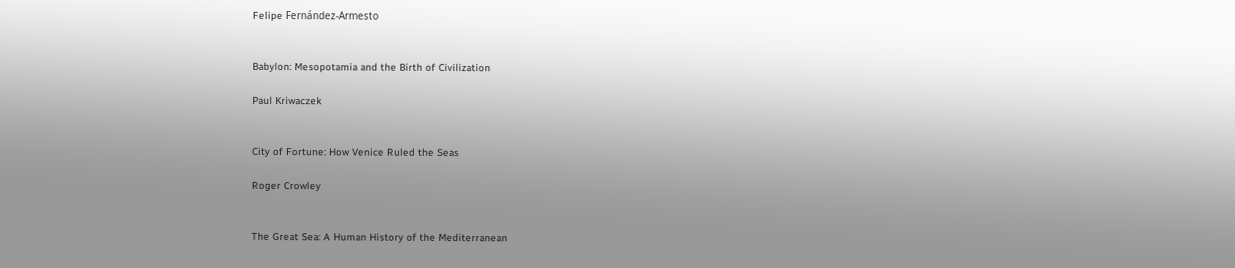Felipe Fernández-Armesto


Babylon: Mesopotamia and the Birth of Civilization

Paul Kriwaczek


City of Fortune: How Venice Ruled the Seas

Roger Crowley


The Great Sea: A Human History of the Mediterranean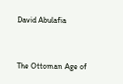David Abulafia


The Ottoman Age of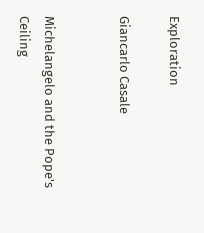Exploration

Giancarlo Casale


Michelangelo and the Pope's Ceiling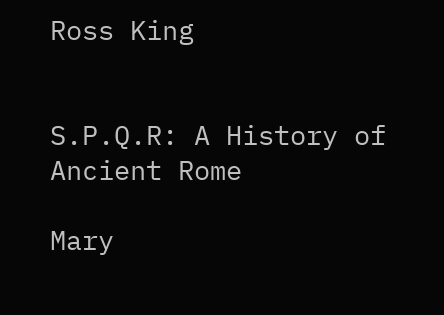Ross King


S.P.Q.R: A History of Ancient Rome

Mary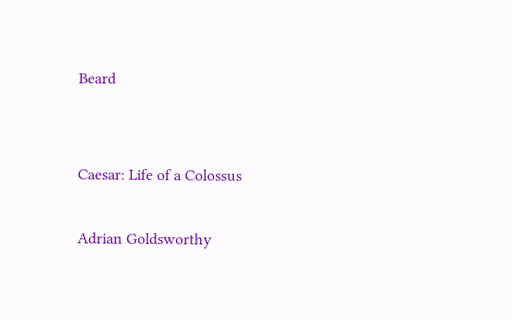Beard


Caesar: Life of a Colossus

Adrian Goldsworthy